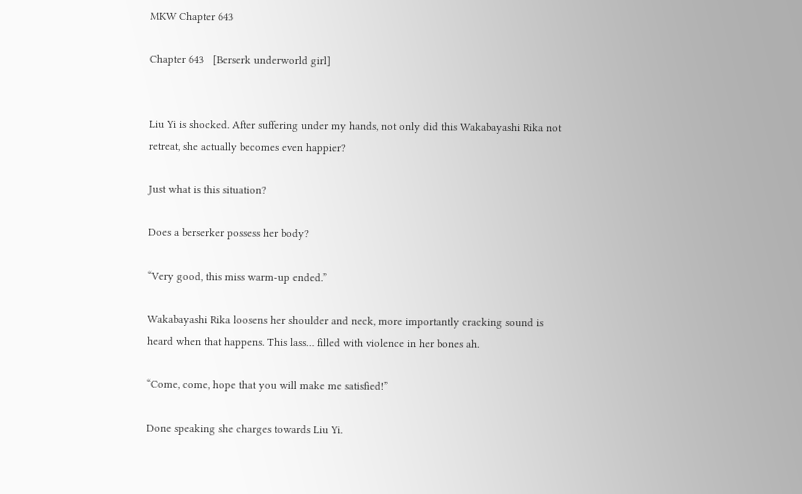MKW Chapter 643

Chapter 643   [Berserk underworld girl]


Liu Yi is shocked. After suffering under my hands, not only did this Wakabayashi Rika not retreat, she actually becomes even happier?

Just what is this situation?

Does a berserker possess her body?

“Very good, this miss warm-up ended.”

Wakabayashi Rika loosens her shoulder and neck, more importantly cracking sound is heard when that happens. This lass… filled with violence in her bones ah.

“Come, come, hope that you will make me satisfied!”

Done speaking she charges towards Liu Yi.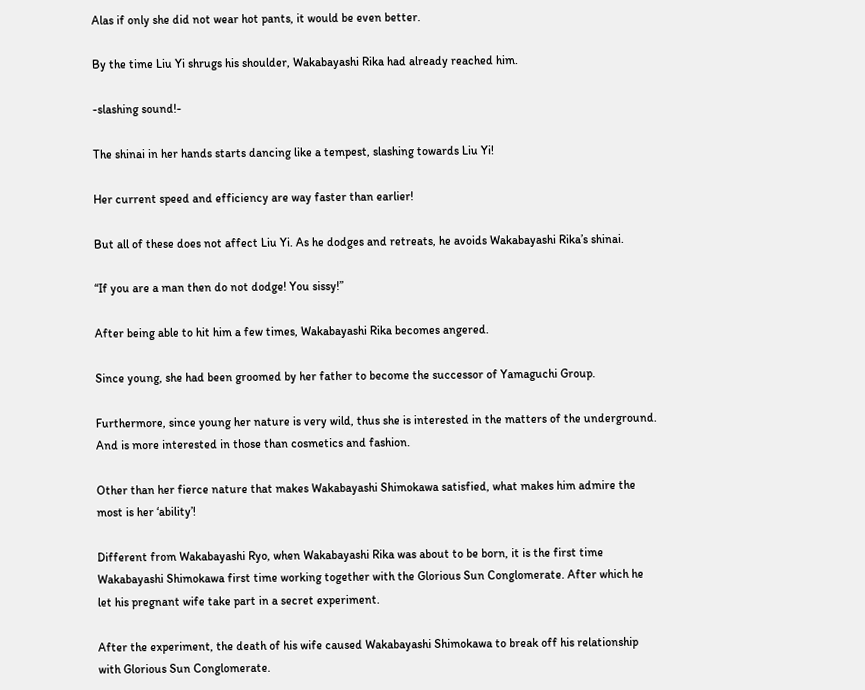Alas if only she did not wear hot pants, it would be even better.

By the time Liu Yi shrugs his shoulder, Wakabayashi Rika had already reached him.

-slashing sound!-

The shinai in her hands starts dancing like a tempest, slashing towards Liu Yi!

Her current speed and efficiency are way faster than earlier!

But all of these does not affect Liu Yi. As he dodges and retreats, he avoids Wakabayashi Rika’s shinai.

“If you are a man then do not dodge! You sissy!”

After being able to hit him a few times, Wakabayashi Rika becomes angered.

Since young, she had been groomed by her father to become the successor of Yamaguchi Group.

Furthermore, since young her nature is very wild, thus she is interested in the matters of the underground. And is more interested in those than cosmetics and fashion.

Other than her fierce nature that makes Wakabayashi Shimokawa satisfied, what makes him admire the most is her ‘ability’!

Different from Wakabayashi Ryo, when Wakabayashi Rika was about to be born, it is the first time Wakabayashi Shimokawa first time working together with the Glorious Sun Conglomerate. After which he let his pregnant wife take part in a secret experiment.

After the experiment, the death of his wife caused Wakabayashi Shimokawa to break off his relationship with Glorious Sun Conglomerate.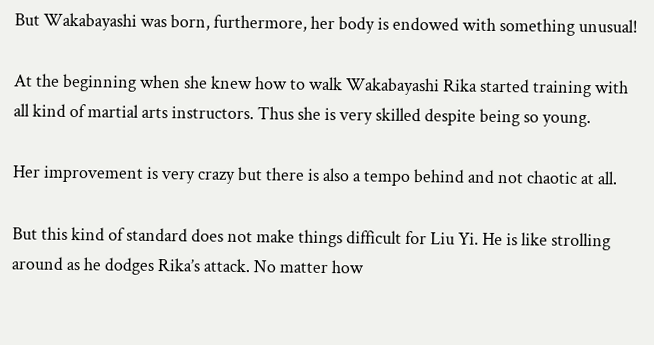But Wakabayashi was born, furthermore, her body is endowed with something unusual!

At the beginning when she knew how to walk Wakabayashi Rika started training with all kind of martial arts instructors. Thus she is very skilled despite being so young.

Her improvement is very crazy but there is also a tempo behind and not chaotic at all.

But this kind of standard does not make things difficult for Liu Yi. He is like strolling around as he dodges Rika’s attack. No matter how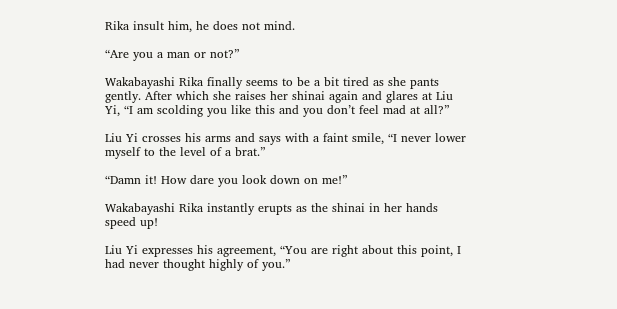Rika insult him, he does not mind.

“Are you a man or not?”

Wakabayashi Rika finally seems to be a bit tired as she pants gently. After which she raises her shinai again and glares at Liu Yi, “I am scolding you like this and you don’t feel mad at all?”

Liu Yi crosses his arms and says with a faint smile, “I never lower myself to the level of a brat.”

“Damn it! How dare you look down on me!”

Wakabayashi Rika instantly erupts as the shinai in her hands speed up!

Liu Yi expresses his agreement, “You are right about this point, I had never thought highly of you.”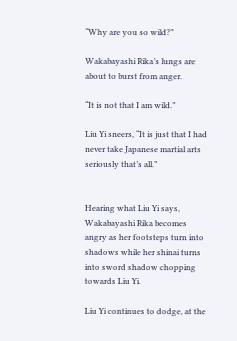“Why are you so wild?”

Wakabayashi Rika’s lungs are about to burst from anger.

“It is not that I am wild.”

Liu Yi sneers, “It is just that I had never take Japanese martial arts seriously that’s all.”


Hearing what Liu Yi says, Wakabayashi Rika becomes angry as her footsteps turn into shadows while her shinai turns into sword shadow chopping towards Liu Yi.

Liu Yi continues to dodge, at the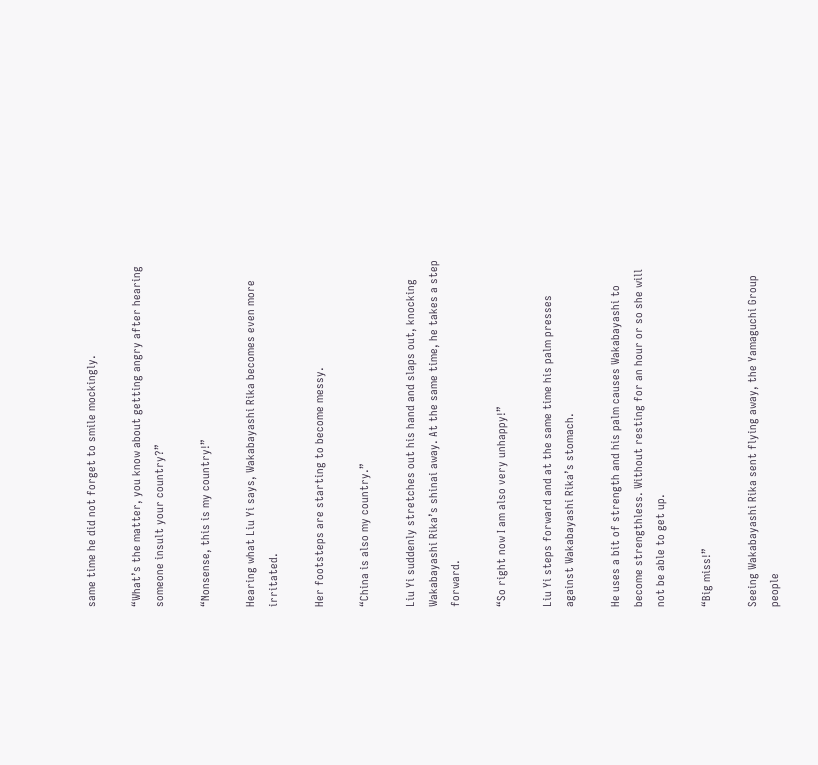same time he did not forget to smile mockingly.

“What’s the matter, you know about getting angry after hearing someone insult your country?”

“Nonsense, this is my country!”

Hearing what Liu Yi says, Wakabayashi Rika becomes even more irritated.

Her footsteps are starting to become messy.

“China is also my country.”

Liu Yi suddenly stretches out his hand and slaps out, knocking Wakabayashi Rika’s shinai away. At the same time, he takes a step forward.

“So right now I am also very unhappy!”

Liu Yi steps forward and at the same time his palm presses against Wakabayashi Rika’s stomach.

He uses a bit of strength and his palm causes Wakabayashi to become strengthless. Without resting for an hour or so she will not be able to get up.

“Big miss!”

Seeing Wakabayashi Rika sent flying away, the Yamaguchi Group people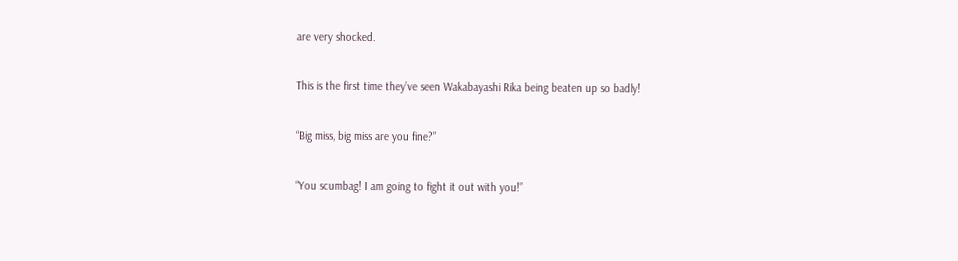are very shocked.

This is the first time they’ve seen Wakabayashi Rika being beaten up so badly!

“Big miss, big miss are you fine?”

“You scumbag! I am going to fight it out with you!”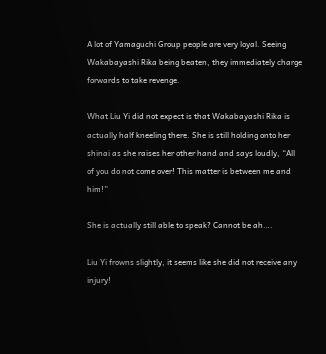A lot of Yamaguchi Group people are very loyal. Seeing Wakabayashi Rika being beaten, they immediately charge forwards to take revenge.

What Liu Yi did not expect is that Wakabayashi Rika is actually half kneeling there. She is still holding onto her shinai as she raises her other hand and says loudly, “All of you do not come over! This matter is between me and him!”

She is actually still able to speak? Cannot be ah….

Liu Yi frowns slightly, it seems like she did not receive any injury!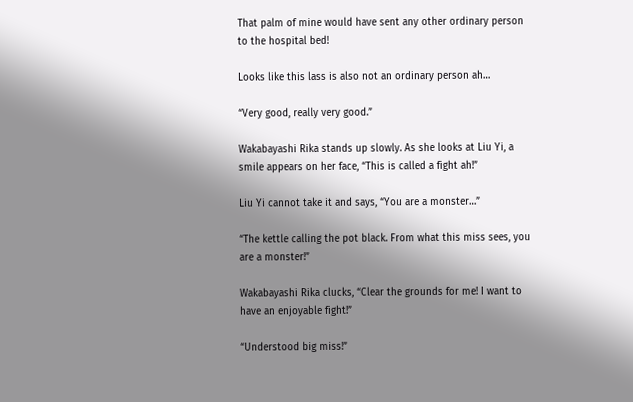That palm of mine would have sent any other ordinary person to the hospital bed!

Looks like this lass is also not an ordinary person ah…

“Very good, really very good.”

Wakabayashi Rika stands up slowly. As she looks at Liu Yi, a smile appears on her face, “This is called a fight ah!”

Liu Yi cannot take it and says, “You are a monster…”

“The kettle calling the pot black. From what this miss sees, you are a monster!”

Wakabayashi Rika clucks, “Clear the grounds for me! I want to have an enjoyable fight!”

“Understood big miss!”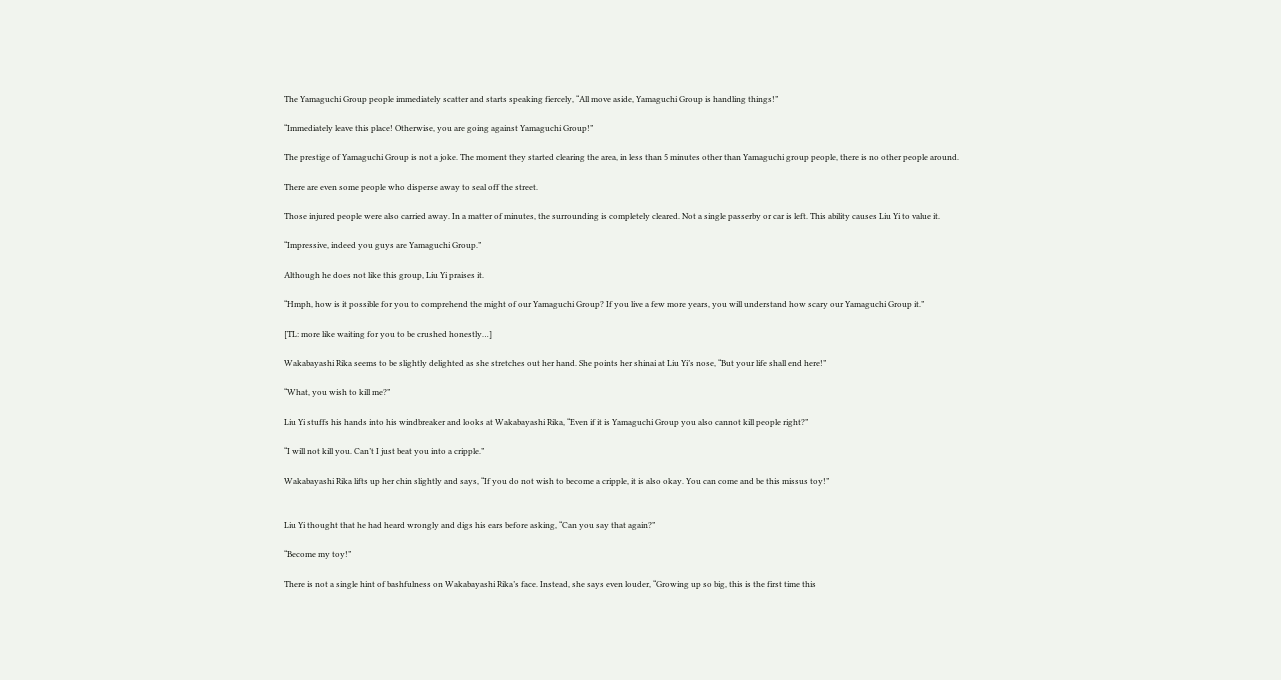The Yamaguchi Group people immediately scatter and starts speaking fiercely, “All move aside, Yamaguchi Group is handling things!”

“Immediately leave this place! Otherwise, you are going against Yamaguchi Group!”

The prestige of Yamaguchi Group is not a joke. The moment they started clearing the area, in less than 5 minutes other than Yamaguchi group people, there is no other people around.

There are even some people who disperse away to seal off the street.

Those injured people were also carried away. In a matter of minutes, the surrounding is completely cleared. Not a single passerby or car is left. This ability causes Liu Yi to value it.

“Impressive, indeed you guys are Yamaguchi Group.”

Although he does not like this group, Liu Yi praises it.

“Hmph, how is it possible for you to comprehend the might of our Yamaguchi Group? If you live a few more years, you will understand how scary our Yamaguchi Group it.”

[TL: more like waiting for you to be crushed honestly…]

Wakabayashi Rika seems to be slightly delighted as she stretches out her hand. She points her shinai at Liu Yi’s nose, “But your life shall end here!”

“What, you wish to kill me?”

Liu Yi stuffs his hands into his windbreaker and looks at Wakabayashi Rika, “Even if it is Yamaguchi Group you also cannot kill people right?”

“I will not kill you. Can’t I just beat you into a cripple.”

Wakabayashi Rika lifts up her chin slightly and says, “If you do not wish to become a cripple, it is also okay. You can come and be this missus toy!”


Liu Yi thought that he had heard wrongly and digs his ears before asking, “Can you say that again?”

“Become my toy!”

There is not a single hint of bashfulness on Wakabayashi Rika’s face. Instead, she says even louder, “Growing up so big, this is the first time this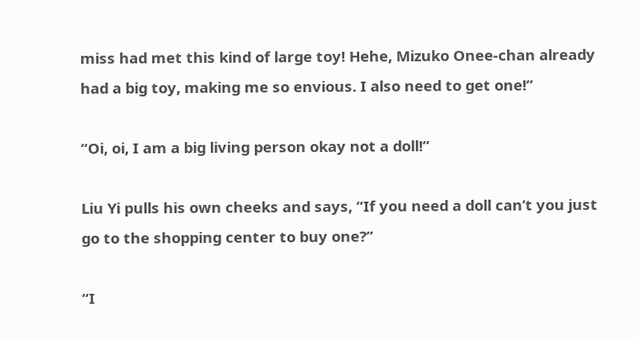miss had met this kind of large toy! Hehe, Mizuko Onee-chan already had a big toy, making me so envious. I also need to get one!”

“Oi, oi, I am a big living person okay not a doll!”

Liu Yi pulls his own cheeks and says, “If you need a doll can’t you just go to the shopping center to buy one?”

“I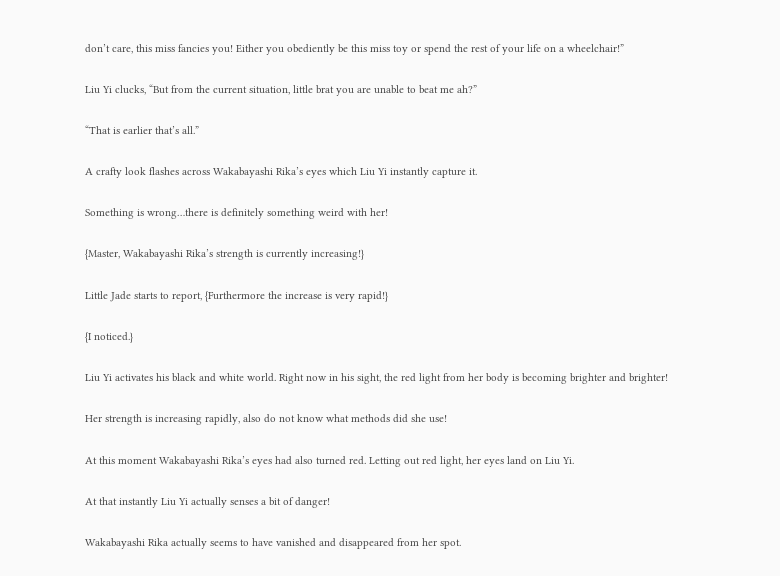don’t care, this miss fancies you! Either you obediently be this miss toy or spend the rest of your life on a wheelchair!”

Liu Yi clucks, “But from the current situation, little brat you are unable to beat me ah?”

“That is earlier that’s all.”

A crafty look flashes across Wakabayashi Rika’s eyes which Liu Yi instantly capture it.

Something is wrong…there is definitely something weird with her!

{Master, Wakabayashi Rika’s strength is currently increasing!}

Little Jade starts to report, {Furthermore the increase is very rapid!}

{I noticed.}

Liu Yi activates his black and white world. Right now in his sight, the red light from her body is becoming brighter and brighter!

Her strength is increasing rapidly, also do not know what methods did she use!

At this moment Wakabayashi Rika’s eyes had also turned red. Letting out red light, her eyes land on Liu Yi.

At that instantly Liu Yi actually senses a bit of danger!

Wakabayashi Rika actually seems to have vanished and disappeared from her spot.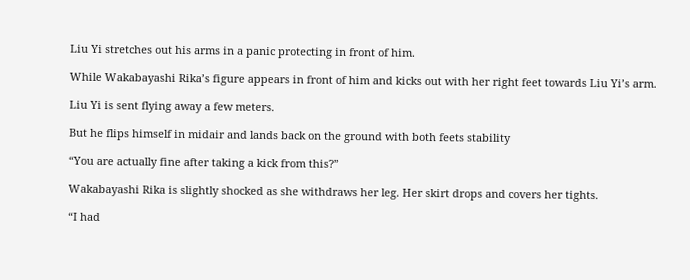Liu Yi stretches out his arms in a panic protecting in front of him.

While Wakabayashi Rika’s figure appears in front of him and kicks out with her right feet towards Liu Yi’s arm.

Liu Yi is sent flying away a few meters.

But he flips himself in midair and lands back on the ground with both feets stability

“You are actually fine after taking a kick from this?”

Wakabayashi Rika is slightly shocked as she withdraws her leg. Her skirt drops and covers her tights.

“I had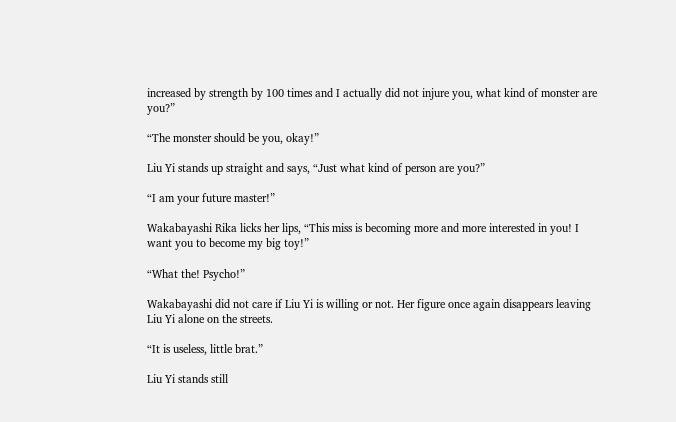increased by strength by 100 times and I actually did not injure you, what kind of monster are you?”

“The monster should be you, okay!”

Liu Yi stands up straight and says, “Just what kind of person are you?”

“I am your future master!”

Wakabayashi Rika licks her lips, “This miss is becoming more and more interested in you! I want you to become my big toy!”

“What the! Psycho!”

Wakabayashi did not care if Liu Yi is willing or not. Her figure once again disappears leaving Liu Yi alone on the streets.

“It is useless, little brat.”

Liu Yi stands still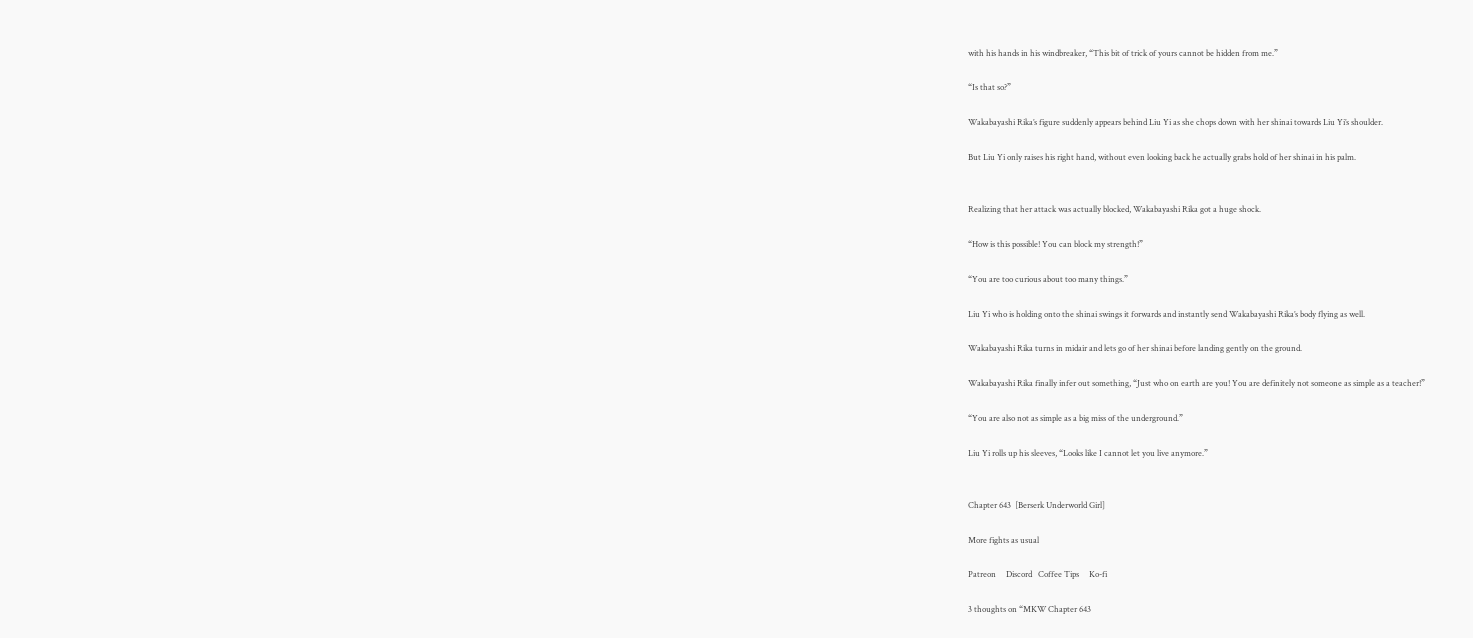with his hands in his windbreaker, “This bit of trick of yours cannot be hidden from me.”

“Is that so?”

Wakabayashi Rika’s figure suddenly appears behind Liu Yi as she chops down with her shinai towards Liu Yi’s shoulder.

But Liu Yi only raises his right hand, without even looking back he actually grabs hold of her shinai in his palm.


Realizing that her attack was actually blocked, Wakabayashi Rika got a huge shock.

“How is this possible! You can block my strength!”

“You are too curious about too many things.”

Liu Yi who is holding onto the shinai swings it forwards and instantly send Wakabayashi Rika’s body flying as well.

Wakabayashi Rika turns in midair and lets go of her shinai before landing gently on the ground.

Wakabayashi Rika finally infer out something, “Just who on earth are you! You are definitely not someone as simple as a teacher!”

“You are also not as simple as a big miss of the underground.”

Liu Yi rolls up his sleeves, “Looks like I cannot let you live anymore.”


Chapter 643  [Berserk Underworld Girl]

More fights as usual

Patreon     Discord   Coffee Tips     Ko-fi

3 thoughts on “MKW Chapter 643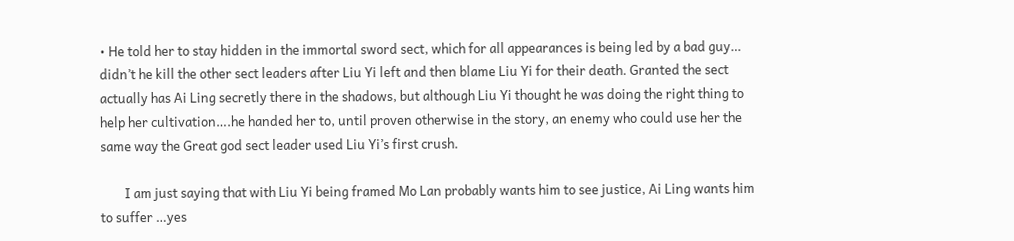• He told her to stay hidden in the immortal sword sect, which for all appearances is being led by a bad guy… didn’t he kill the other sect leaders after Liu Yi left and then blame Liu Yi for their death. Granted the sect actually has Ai Ling secretly there in the shadows, but although Liu Yi thought he was doing the right thing to help her cultivation….he handed her to, until proven otherwise in the story, an enemy who could use her the same way the Great god sect leader used Liu Yi’s first crush.

        I am just saying that with Liu Yi being framed Mo Lan probably wants him to see justice, Ai Ling wants him to suffer …yes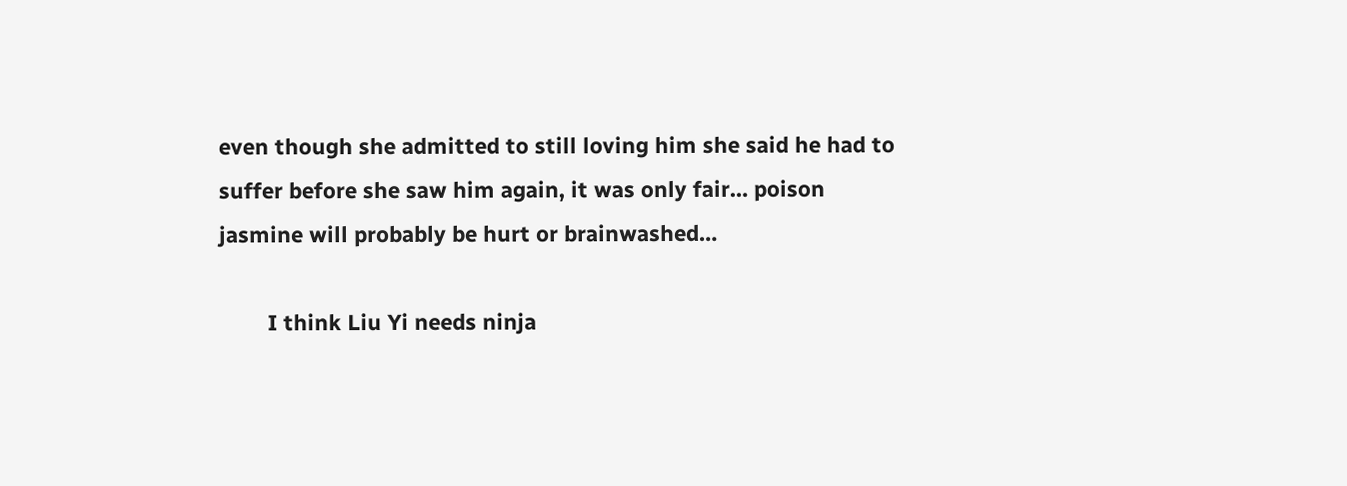even though she admitted to still loving him she said he had to suffer before she saw him again, it was only fair… poison jasmine will probably be hurt or brainwashed…

        I think Liu Yi needs ninja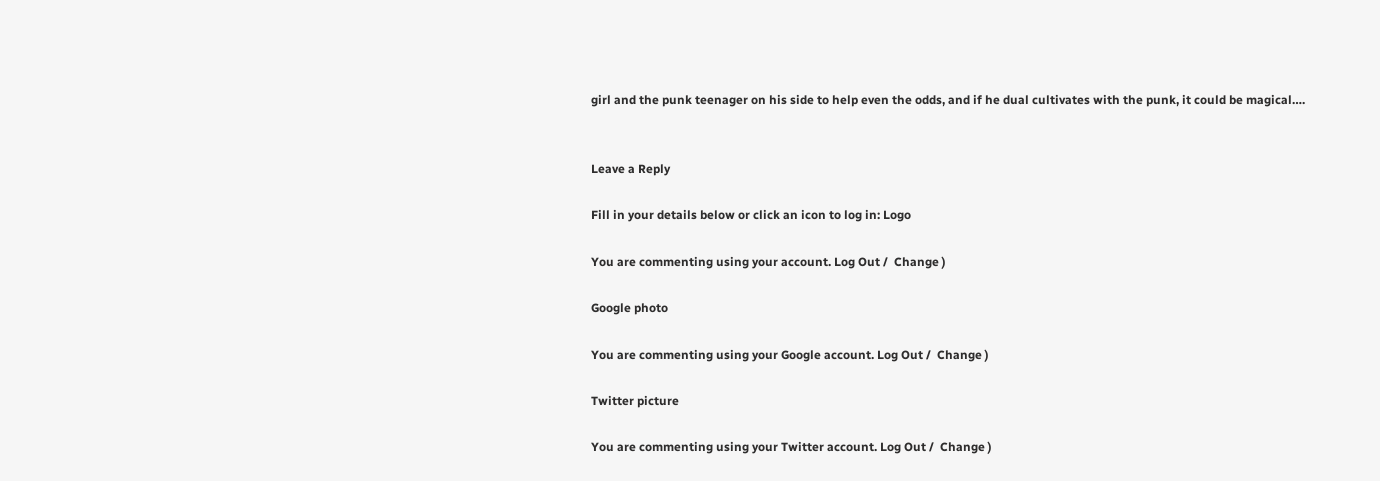girl and the punk teenager on his side to help even the odds, and if he dual cultivates with the punk, it could be magical….


Leave a Reply

Fill in your details below or click an icon to log in: Logo

You are commenting using your account. Log Out /  Change )

Google photo

You are commenting using your Google account. Log Out /  Change )

Twitter picture

You are commenting using your Twitter account. Log Out /  Change )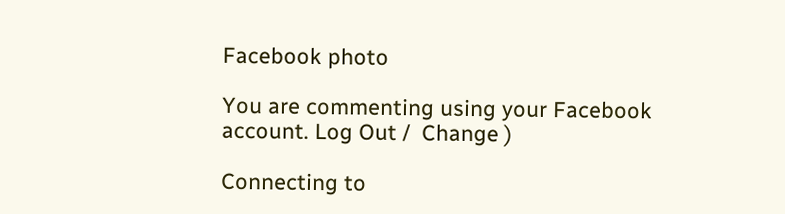Facebook photo

You are commenting using your Facebook account. Log Out /  Change )

Connecting to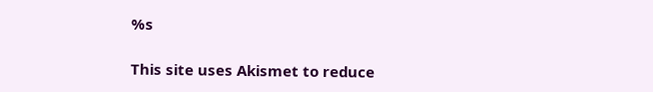%s

This site uses Akismet to reduce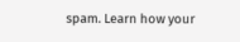spam. Learn how your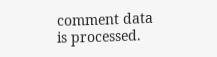comment data is processed.